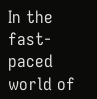In the fast-paced world of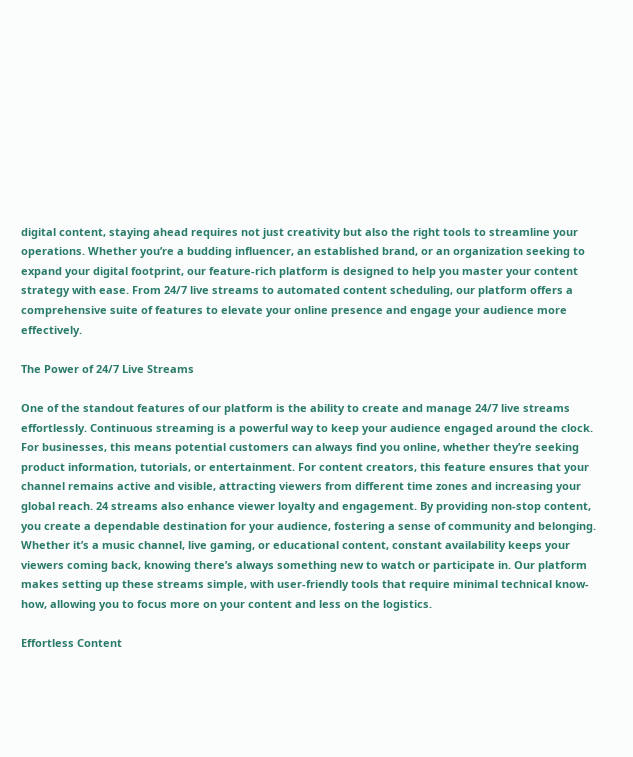digital content, staying ahead requires not just creativity but also the right tools to streamline your operations. Whether you’re a budding influencer, an established brand, or an organization seeking to expand your digital footprint, our feature-rich platform is designed to help you master your content strategy with ease. From 24/7 live streams to automated content scheduling, our platform offers a comprehensive suite of features to elevate your online presence and engage your audience more effectively.

The Power of 24/7 Live Streams

One of the standout features of our platform is the ability to create and manage 24/7 live streams effortlessly. Continuous streaming is a powerful way to keep your audience engaged around the clock. For businesses, this means potential customers can always find you online, whether they’re seeking product information, tutorials, or entertainment. For content creators, this feature ensures that your channel remains active and visible, attracting viewers from different time zones and increasing your global reach. 24 streams also enhance viewer loyalty and engagement. By providing non-stop content, you create a dependable destination for your audience, fostering a sense of community and belonging. Whether it’s a music channel, live gaming, or educational content, constant availability keeps your viewers coming back, knowing there’s always something new to watch or participate in. Our platform makes setting up these streams simple, with user-friendly tools that require minimal technical know-how, allowing you to focus more on your content and less on the logistics.

Effortless Content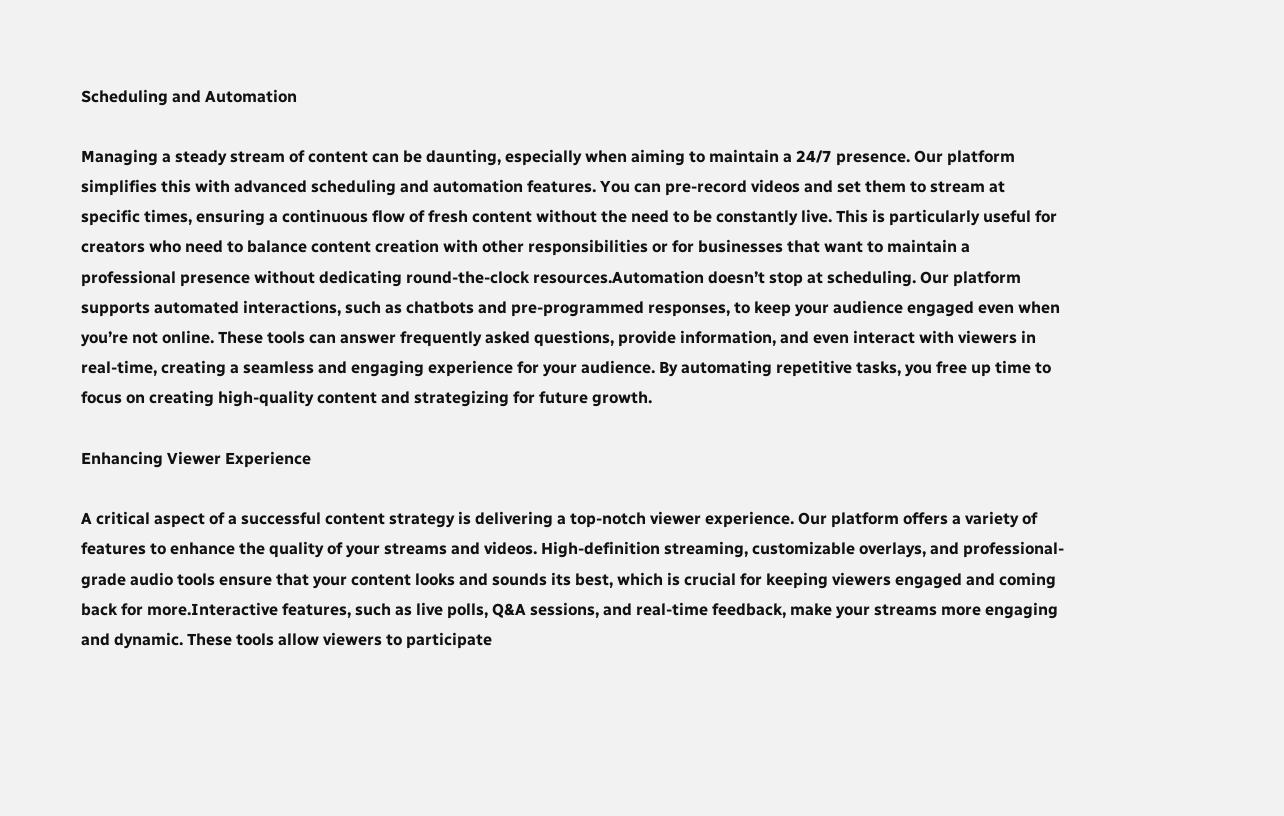Scheduling and Automation

Managing a steady stream of content can be daunting, especially when aiming to maintain a 24/7 presence. Our platform simplifies this with advanced scheduling and automation features. You can pre-record videos and set them to stream at specific times, ensuring a continuous flow of fresh content without the need to be constantly live. This is particularly useful for creators who need to balance content creation with other responsibilities or for businesses that want to maintain a professional presence without dedicating round-the-clock resources.Automation doesn’t stop at scheduling. Our platform supports automated interactions, such as chatbots and pre-programmed responses, to keep your audience engaged even when you’re not online. These tools can answer frequently asked questions, provide information, and even interact with viewers in real-time, creating a seamless and engaging experience for your audience. By automating repetitive tasks, you free up time to focus on creating high-quality content and strategizing for future growth.

Enhancing Viewer Experience

A critical aspect of a successful content strategy is delivering a top-notch viewer experience. Our platform offers a variety of features to enhance the quality of your streams and videos. High-definition streaming, customizable overlays, and professional-grade audio tools ensure that your content looks and sounds its best, which is crucial for keeping viewers engaged and coming back for more.Interactive features, such as live polls, Q&A sessions, and real-time feedback, make your streams more engaging and dynamic. These tools allow viewers to participate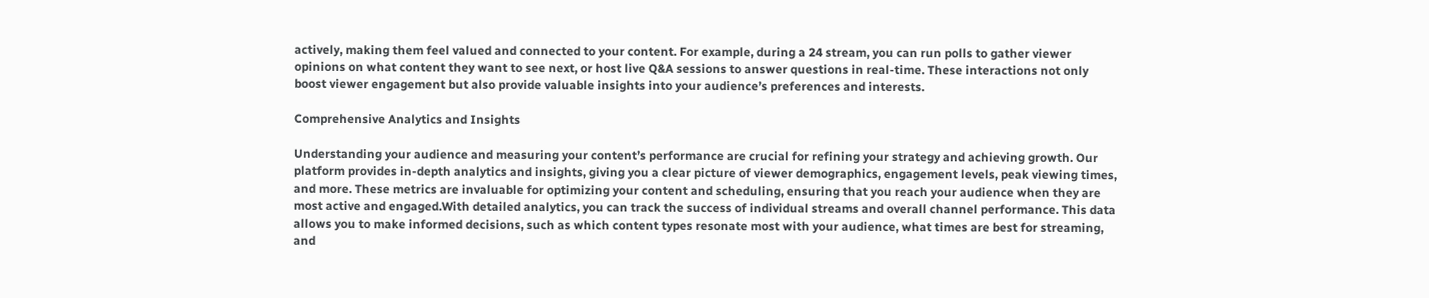actively, making them feel valued and connected to your content. For example, during a 24 stream, you can run polls to gather viewer opinions on what content they want to see next, or host live Q&A sessions to answer questions in real-time. These interactions not only boost viewer engagement but also provide valuable insights into your audience’s preferences and interests.

Comprehensive Analytics and Insights

Understanding your audience and measuring your content’s performance are crucial for refining your strategy and achieving growth. Our platform provides in-depth analytics and insights, giving you a clear picture of viewer demographics, engagement levels, peak viewing times, and more. These metrics are invaluable for optimizing your content and scheduling, ensuring that you reach your audience when they are most active and engaged.With detailed analytics, you can track the success of individual streams and overall channel performance. This data allows you to make informed decisions, such as which content types resonate most with your audience, what times are best for streaming, and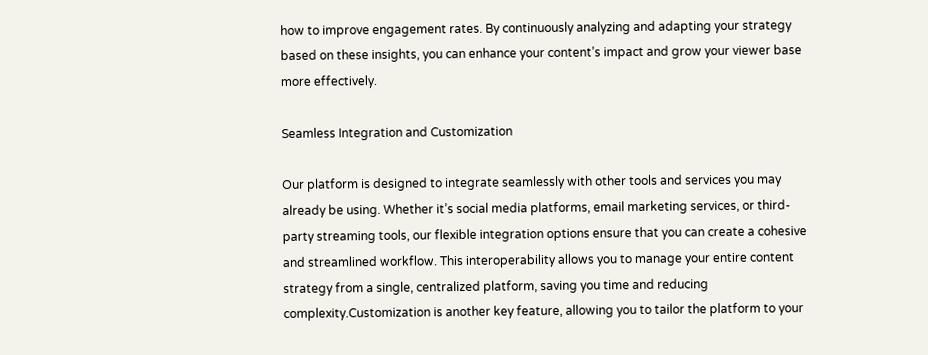how to improve engagement rates. By continuously analyzing and adapting your strategy based on these insights, you can enhance your content’s impact and grow your viewer base more effectively.

Seamless Integration and Customization

Our platform is designed to integrate seamlessly with other tools and services you may already be using. Whether it’s social media platforms, email marketing services, or third-party streaming tools, our flexible integration options ensure that you can create a cohesive and streamlined workflow. This interoperability allows you to manage your entire content strategy from a single, centralized platform, saving you time and reducing complexity.Customization is another key feature, allowing you to tailor the platform to your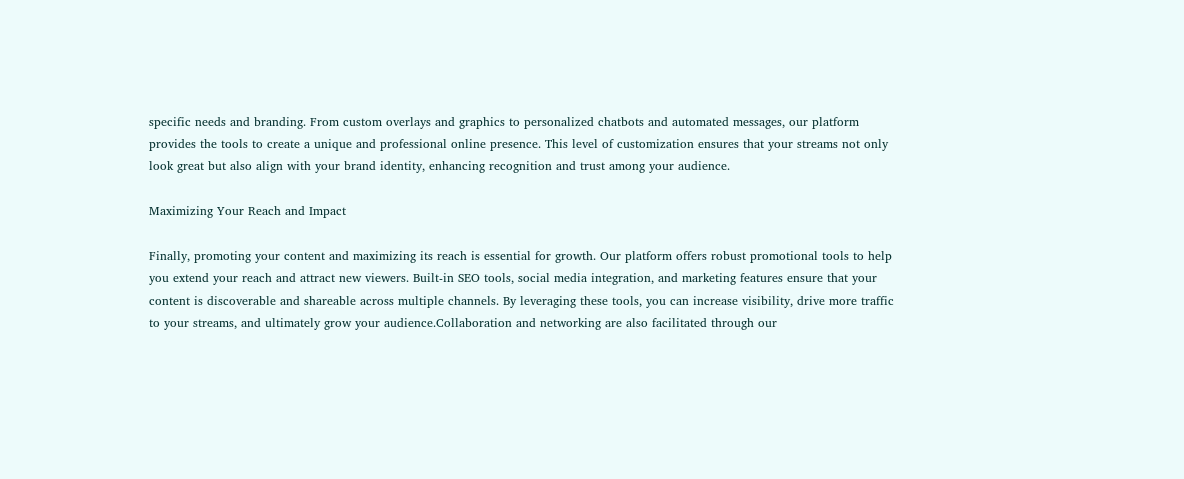specific needs and branding. From custom overlays and graphics to personalized chatbots and automated messages, our platform provides the tools to create a unique and professional online presence. This level of customization ensures that your streams not only look great but also align with your brand identity, enhancing recognition and trust among your audience.

Maximizing Your Reach and Impact

Finally, promoting your content and maximizing its reach is essential for growth. Our platform offers robust promotional tools to help you extend your reach and attract new viewers. Built-in SEO tools, social media integration, and marketing features ensure that your content is discoverable and shareable across multiple channels. By leveraging these tools, you can increase visibility, drive more traffic to your streams, and ultimately grow your audience.Collaboration and networking are also facilitated through our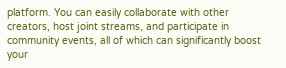platform. You can easily collaborate with other creators, host joint streams, and participate in community events, all of which can significantly boost your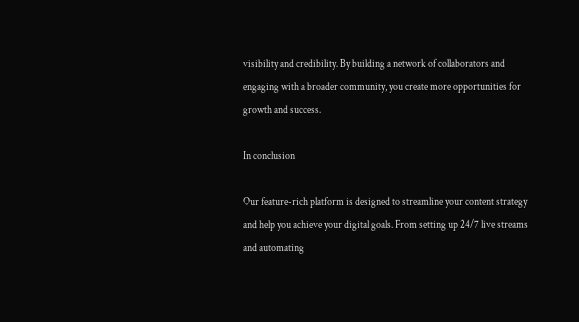visibility and credibility. By building a network of collaborators and engaging with a broader community, you create more opportunities for growth and success.

In conclusion

Our feature-rich platform is designed to streamline your content strategy and help you achieve your digital goals. From setting up 24/7 live streams and automating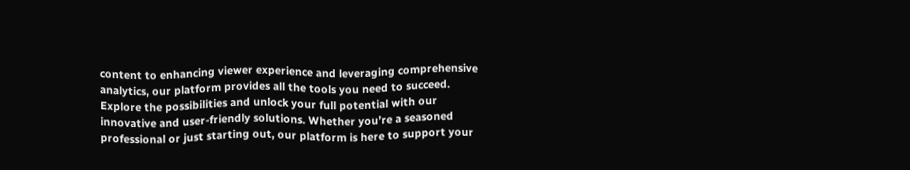content to enhancing viewer experience and leveraging comprehensive analytics, our platform provides all the tools you need to succeed. Explore the possibilities and unlock your full potential with our innovative and user-friendly solutions. Whether you’re a seasoned professional or just starting out, our platform is here to support your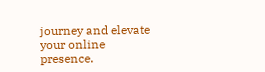journey and elevate your online presence.